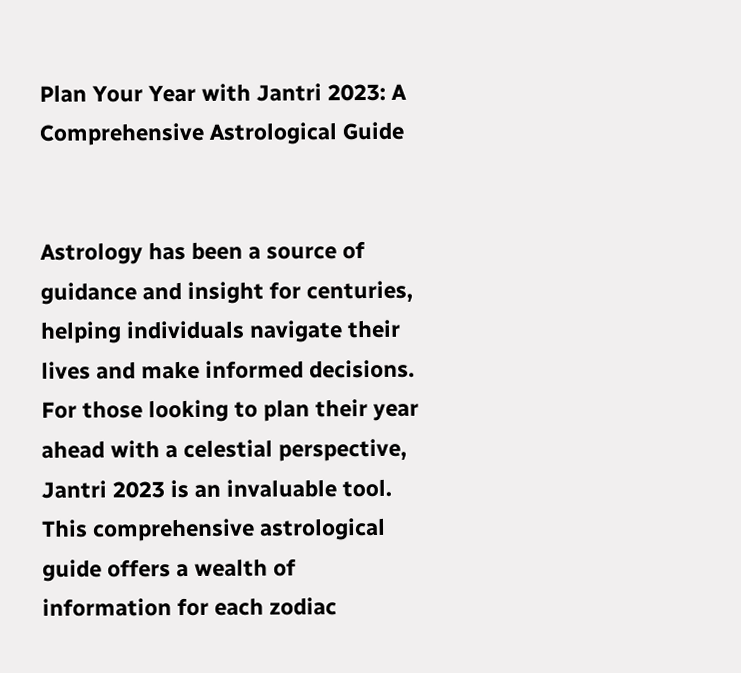Plan Your Year with Jantri 2023: A Comprehensive Astrological Guide


Astrology has been a source of guidance and insight for centuries, helping individuals navigate their lives and make informed decisions. For those looking to plan their year ahead with a celestial perspective, Jantri 2023 is an invaluable tool. This comprehensive astrological guide offers a wealth of information for each zodiac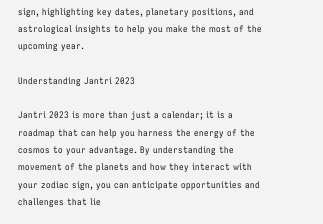sign, highlighting key dates, planetary positions, and astrological insights to help you make the most of the upcoming year.

Understanding Jantri 2023

Jantri 2023 is more than just a calendar; it is a roadmap that can help you harness the energy of the cosmos to your advantage. By understanding the movement of the planets and how they interact with your zodiac sign, you can anticipate opportunities and challenges that lie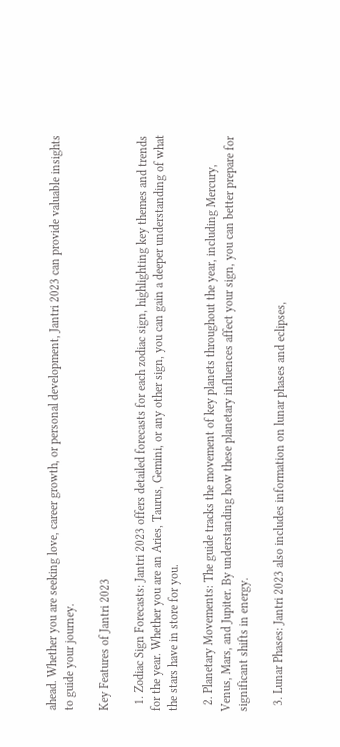ahead. Whether you are seeking love, career growth, or personal development, Jantri 2023 can provide valuable insights to guide your journey.

Key Features of Jantri 2023

  1. Zodiac Sign Forecasts: Jantri 2023 offers detailed forecasts for each zodiac sign, highlighting key themes and trends for the year. Whether you are an Aries, Taurus, Gemini, or any other sign, you can gain a deeper understanding of what the stars have in store for you.

  2. Planetary Movements: The guide tracks the movement of key planets throughout the year, including Mercury, Venus, Mars, and Jupiter. By understanding how these planetary influences affect your sign, you can better prepare for significant shifts in energy.

  3. Lunar Phases: Jantri 2023 also includes information on lunar phases and eclipses,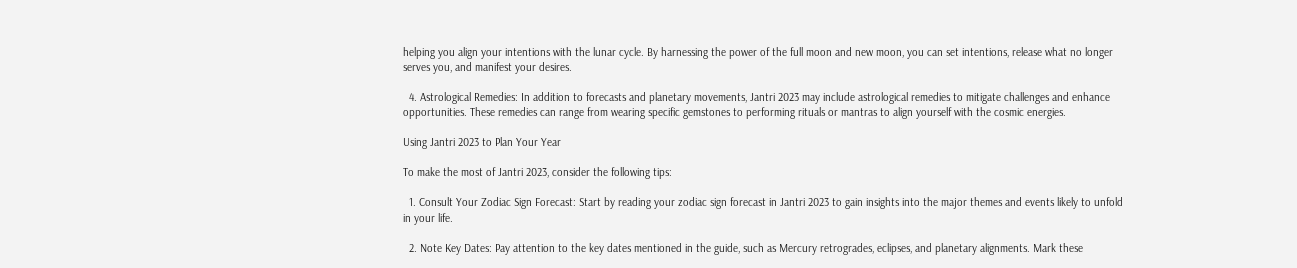helping you align your intentions with the lunar cycle. By harnessing the power of the full moon and new moon, you can set intentions, release what no longer serves you, and manifest your desires.

  4. Astrological Remedies: In addition to forecasts and planetary movements, Jantri 2023 may include astrological remedies to mitigate challenges and enhance opportunities. These remedies can range from wearing specific gemstones to performing rituals or mantras to align yourself with the cosmic energies.

Using Jantri 2023 to Plan Your Year

To make the most of Jantri 2023, consider the following tips:

  1. Consult Your Zodiac Sign Forecast: Start by reading your zodiac sign forecast in Jantri 2023 to gain insights into the major themes and events likely to unfold in your life.

  2. Note Key Dates: Pay attention to the key dates mentioned in the guide, such as Mercury retrogrades, eclipses, and planetary alignments. Mark these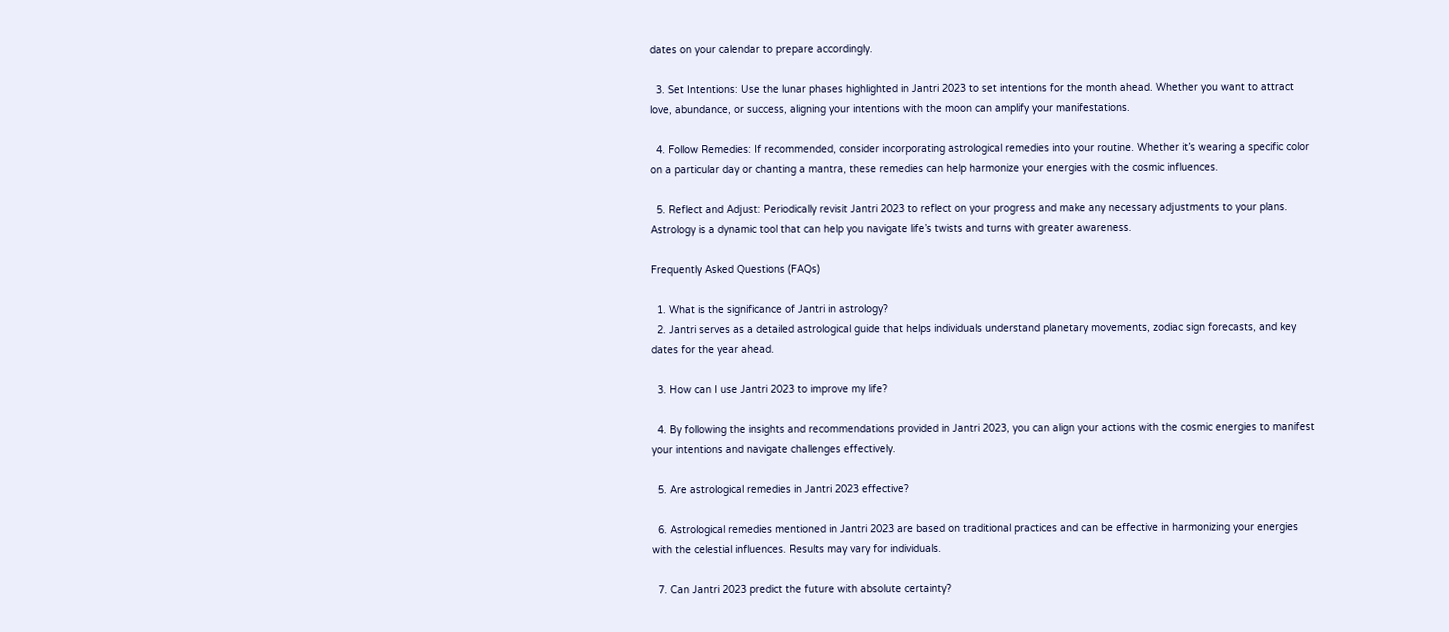dates on your calendar to prepare accordingly.

  3. Set Intentions: Use the lunar phases highlighted in Jantri 2023 to set intentions for the month ahead. Whether you want to attract love, abundance, or success, aligning your intentions with the moon can amplify your manifestations.

  4. Follow Remedies: If recommended, consider incorporating astrological remedies into your routine. Whether it’s wearing a specific color on a particular day or chanting a mantra, these remedies can help harmonize your energies with the cosmic influences.

  5. Reflect and Adjust: Periodically revisit Jantri 2023 to reflect on your progress and make any necessary adjustments to your plans. Astrology is a dynamic tool that can help you navigate life’s twists and turns with greater awareness.

Frequently Asked Questions (FAQs)

  1. What is the significance of Jantri in astrology?
  2. Jantri serves as a detailed astrological guide that helps individuals understand planetary movements, zodiac sign forecasts, and key dates for the year ahead.

  3. How can I use Jantri 2023 to improve my life?

  4. By following the insights and recommendations provided in Jantri 2023, you can align your actions with the cosmic energies to manifest your intentions and navigate challenges effectively.

  5. Are astrological remedies in Jantri 2023 effective?

  6. Astrological remedies mentioned in Jantri 2023 are based on traditional practices and can be effective in harmonizing your energies with the celestial influences. Results may vary for individuals.

  7. Can Jantri 2023 predict the future with absolute certainty?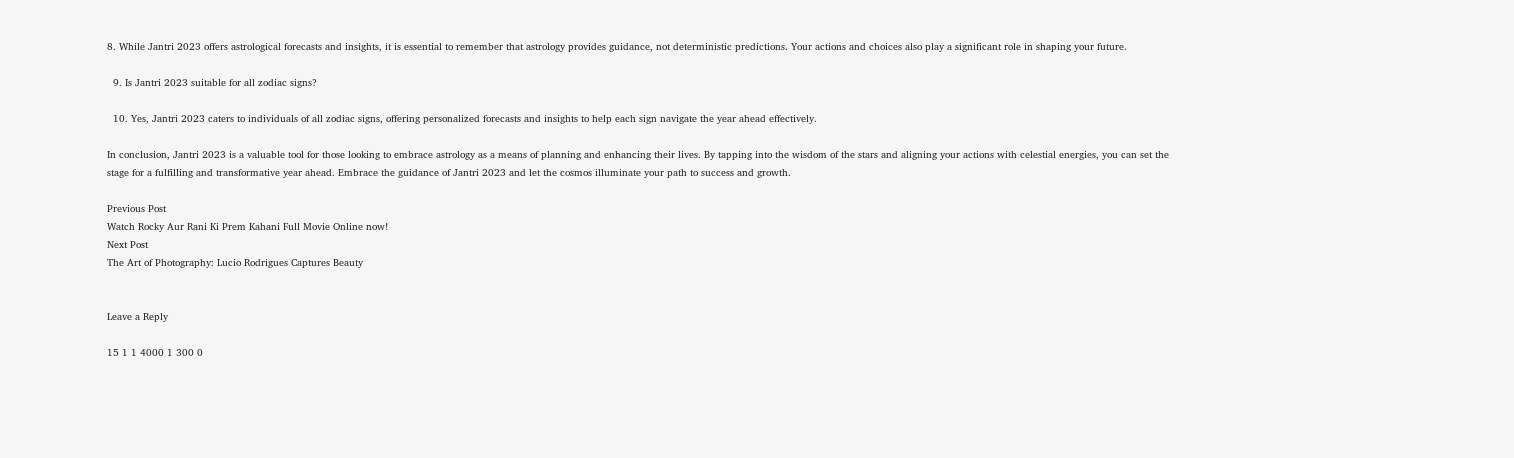8. While Jantri 2023 offers astrological forecasts and insights, it is essential to remember that astrology provides guidance, not deterministic predictions. Your actions and choices also play a significant role in shaping your future.

  9. Is Jantri 2023 suitable for all zodiac signs?

  10. Yes, Jantri 2023 caters to individuals of all zodiac signs, offering personalized forecasts and insights to help each sign navigate the year ahead effectively.

In conclusion, Jantri 2023 is a valuable tool for those looking to embrace astrology as a means of planning and enhancing their lives. By tapping into the wisdom of the stars and aligning your actions with celestial energies, you can set the stage for a fulfilling and transformative year ahead. Embrace the guidance of Jantri 2023 and let the cosmos illuminate your path to success and growth.

Previous Post
Watch Rocky Aur Rani Ki Prem Kahani Full Movie Online now!
Next Post
The Art of Photography: Lucio Rodrigues Captures Beauty


Leave a Reply

15 1 1 4000 1 300 0